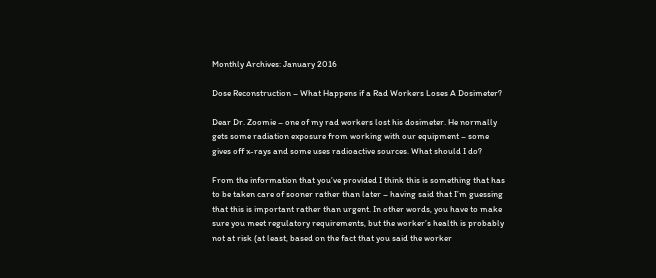Monthly Archives: January 2016

Dose Reconstruction – What Happens if a Rad Workers Loses A Dosimeter?

Dear Dr. Zoomie – one of my rad workers lost his dosimeter. He normally gets some radiation exposure from working with our equipment – some gives off x-rays and some uses radioactive sources. What should I do?

From the information that you’ve provided I think this is something that has to be taken care of sooner rather than later – having said that I’m guessing that this is important rather than urgent. In other words, you have to make sure you meet regulatory requirements, but the worker’s health is probably not at risk (at least, based on the fact that you said the worker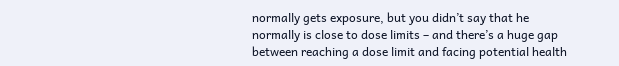normally gets exposure, but you didn’t say that he normally is close to dose limits – and there’s a huge gap between reaching a dose limit and facing potential health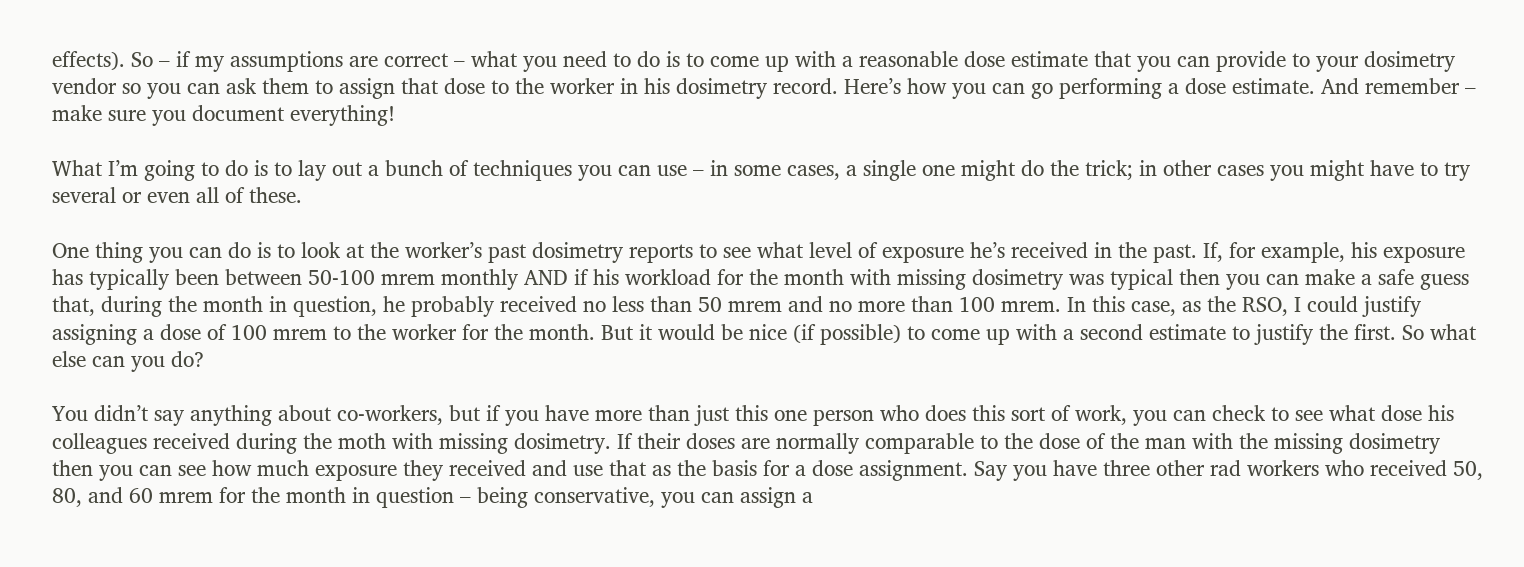effects). So – if my assumptions are correct – what you need to do is to come up with a reasonable dose estimate that you can provide to your dosimetry vendor so you can ask them to assign that dose to the worker in his dosimetry record. Here’s how you can go performing a dose estimate. And remember – make sure you document everything!

What I’m going to do is to lay out a bunch of techniques you can use – in some cases, a single one might do the trick; in other cases you might have to try several or even all of these.

One thing you can do is to look at the worker’s past dosimetry reports to see what level of exposure he’s received in the past. If, for example, his exposure has typically been between 50-100 mrem monthly AND if his workload for the month with missing dosimetry was typical then you can make a safe guess that, during the month in question, he probably received no less than 50 mrem and no more than 100 mrem. In this case, as the RSO, I could justify assigning a dose of 100 mrem to the worker for the month. But it would be nice (if possible) to come up with a second estimate to justify the first. So what else can you do?

You didn’t say anything about co-workers, but if you have more than just this one person who does this sort of work, you can check to see what dose his colleagues received during the moth with missing dosimetry. If their doses are normally comparable to the dose of the man with the missing dosimetry then you can see how much exposure they received and use that as the basis for a dose assignment. Say you have three other rad workers who received 50, 80, and 60 mrem for the month in question – being conservative, you can assign a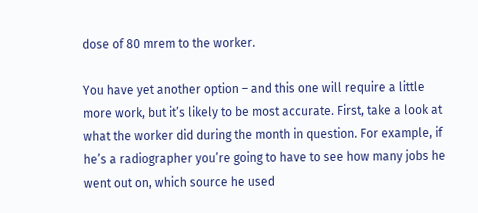dose of 80 mrem to the worker.

You have yet another option – and this one will require a little more work, but it’s likely to be most accurate. First, take a look at what the worker did during the month in question. For example, if he’s a radiographer you’re going to have to see how many jobs he went out on, which source he used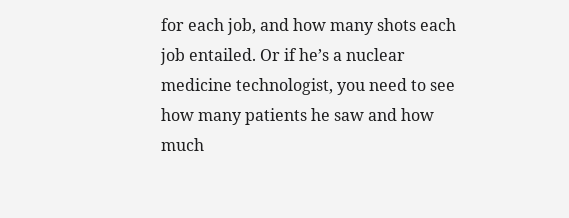for each job, and how many shots each job entailed. Or if he’s a nuclear medicine technologist, you need to see how many patients he saw and how much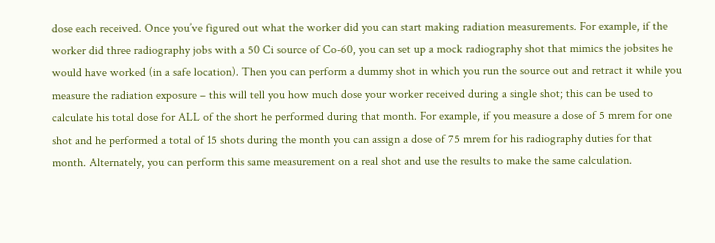dose each received. Once you’ve figured out what the worker did you can start making radiation measurements. For example, if the worker did three radiography jobs with a 50 Ci source of Co-60, you can set up a mock radiography shot that mimics the jobsites he would have worked (in a safe location). Then you can perform a dummy shot in which you run the source out and retract it while you measure the radiation exposure – this will tell you how much dose your worker received during a single shot; this can be used to calculate his total dose for ALL of the short he performed during that month. For example, if you measure a dose of 5 mrem for one shot and he performed a total of 15 shots during the month you can assign a dose of 75 mrem for his radiography duties for that month. Alternately, you can perform this same measurement on a real shot and use the results to make the same calculation.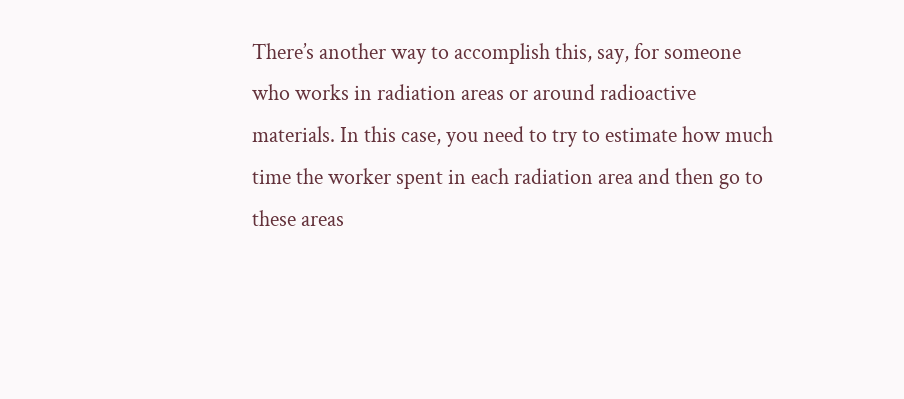There’s another way to accomplish this, say, for someone who works in radiation areas or around radioactive materials. In this case, you need to try to estimate how much time the worker spent in each radiation area and then go to these areas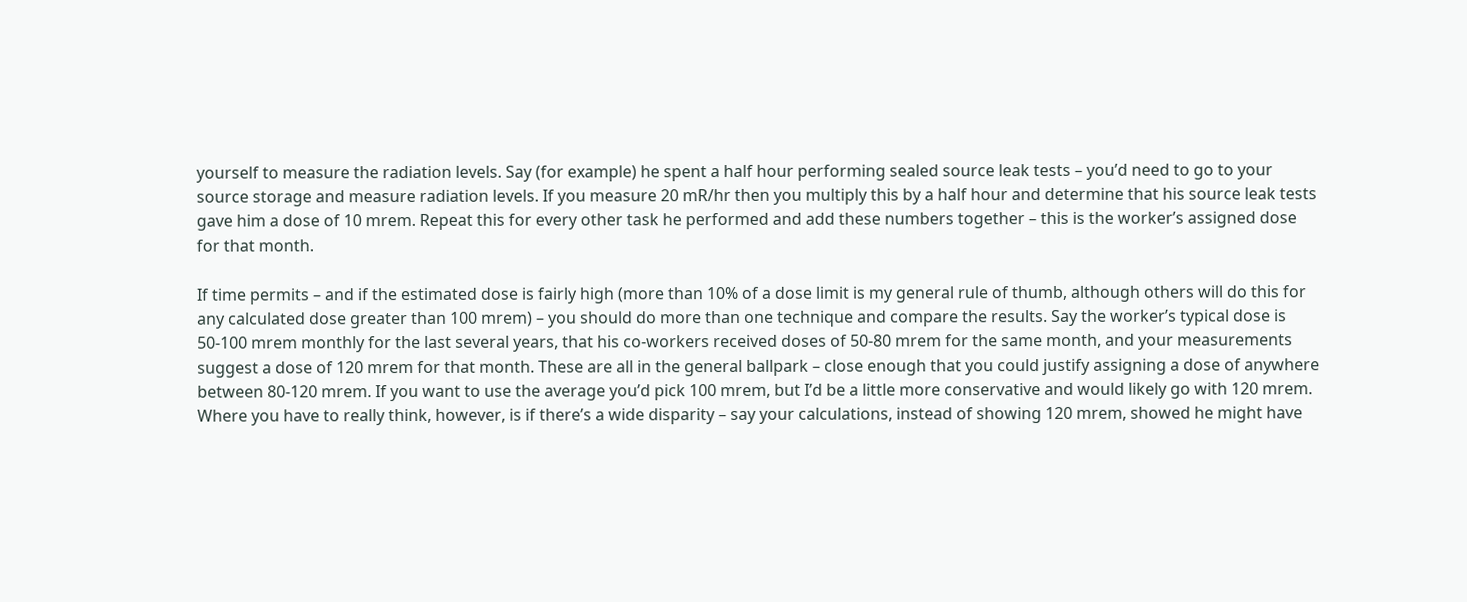yourself to measure the radiation levels. Say (for example) he spent a half hour performing sealed source leak tests – you’d need to go to your source storage and measure radiation levels. If you measure 20 mR/hr then you multiply this by a half hour and determine that his source leak tests gave him a dose of 10 mrem. Repeat this for every other task he performed and add these numbers together – this is the worker’s assigned dose for that month.

If time permits – and if the estimated dose is fairly high (more than 10% of a dose limit is my general rule of thumb, although others will do this for any calculated dose greater than 100 mrem) – you should do more than one technique and compare the results. Say the worker’s typical dose is 50-100 mrem monthly for the last several years, that his co-workers received doses of 50-80 mrem for the same month, and your measurements suggest a dose of 120 mrem for that month. These are all in the general ballpark – close enough that you could justify assigning a dose of anywhere between 80-120 mrem. If you want to use the average you’d pick 100 mrem, but I’d be a little more conservative and would likely go with 120 mrem. Where you have to really think, however, is if there’s a wide disparity – say your calculations, instead of showing 120 mrem, showed he might have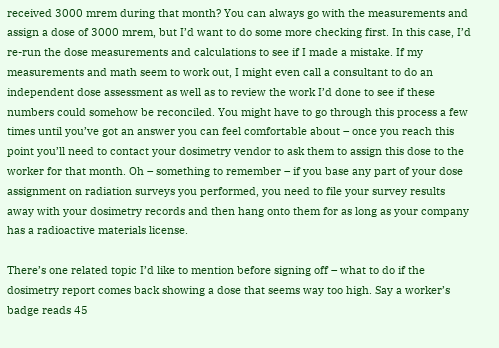received 3000 mrem during that month? You can always go with the measurements and assign a dose of 3000 mrem, but I’d want to do some more checking first. In this case, I’d re-run the dose measurements and calculations to see if I made a mistake. If my measurements and math seem to work out, I might even call a consultant to do an independent dose assessment as well as to review the work I’d done to see if these numbers could somehow be reconciled. You might have to go through this process a few times until you’ve got an answer you can feel comfortable about – once you reach this point you’ll need to contact your dosimetry vendor to ask them to assign this dose to the worker for that month. Oh – something to remember – if you base any part of your dose assignment on radiation surveys you performed, you need to file your survey results away with your dosimetry records and then hang onto them for as long as your company has a radioactive materials license.

There’s one related topic I’d like to mention before signing off – what to do if the dosimetry report comes back showing a dose that seems way too high. Say a worker’s badge reads 45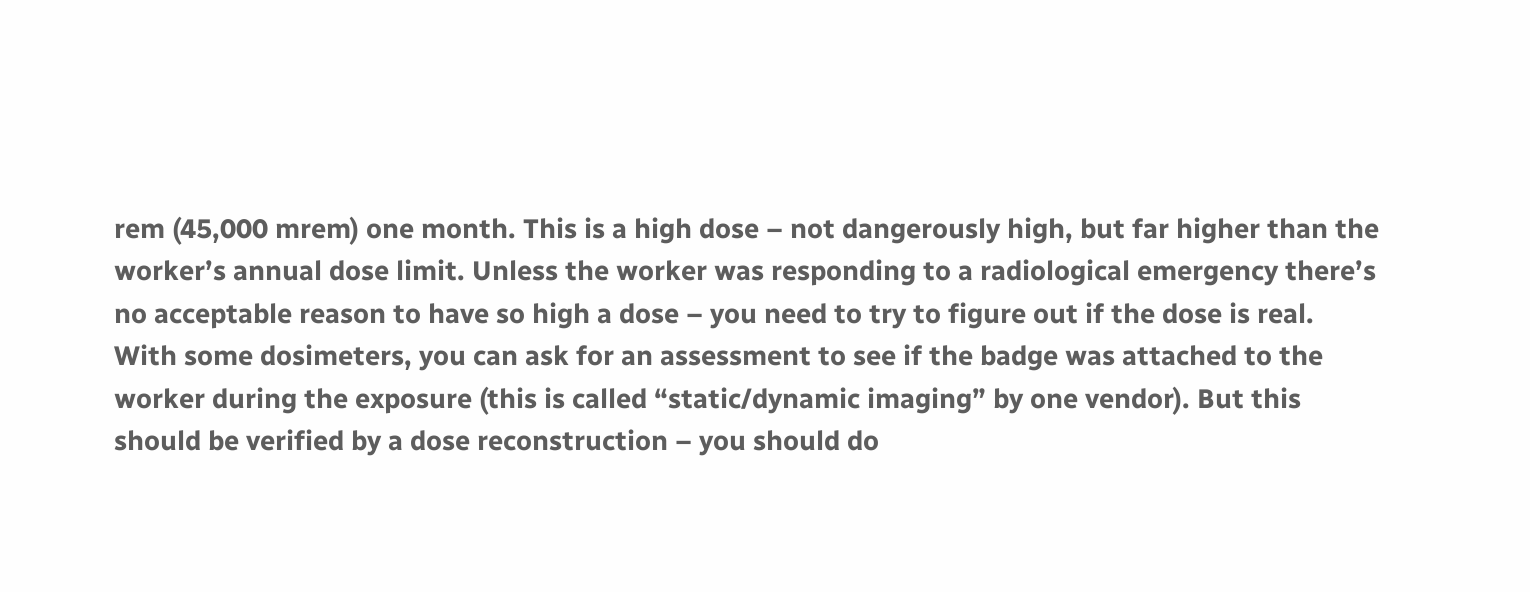rem (45,000 mrem) one month. This is a high dose – not dangerously high, but far higher than the worker’s annual dose limit. Unless the worker was responding to a radiological emergency there’s no acceptable reason to have so high a dose – you need to try to figure out if the dose is real. With some dosimeters, you can ask for an assessment to see if the badge was attached to the worker during the exposure (this is called “static/dynamic imaging” by one vendor). But this should be verified by a dose reconstruction – you should do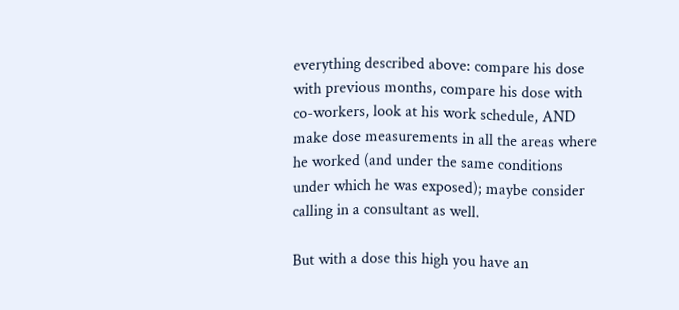everything described above: compare his dose with previous months, compare his dose with co-workers, look at his work schedule, AND make dose measurements in all the areas where he worked (and under the same conditions under which he was exposed); maybe consider calling in a consultant as well.

But with a dose this high you have an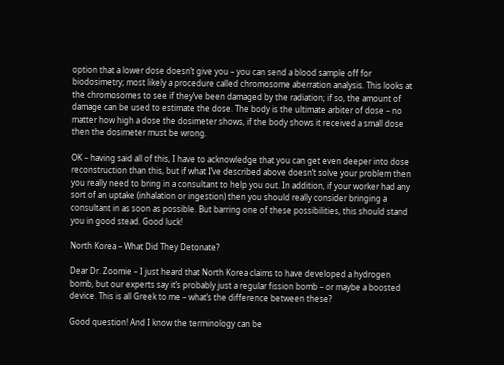option that a lower dose doesn’t give you – you can send a blood sample off for biodosimetry; most likely a procedure called chromosome aberration analysis. This looks at the chromosomes to see if they’ve been damaged by the radiation; if so, the amount of damage can be used to estimate the dose. The body is the ultimate arbiter of dose – no matter how high a dose the dosimeter shows, if the body shows it received a small dose then the dosimeter must be wrong.

OK – having said all of this, I have to acknowledge that you can get even deeper into dose reconstruction than this, but if what I’ve described above doesn’t solve your problem then you really need to bring in a consultant to help you out. In addition, if your worker had any sort of an uptake (inhalation or ingestion) then you should really consider bringing a consultant in as soon as possible. But barring one of these possibilities, this should stand you in good stead. Good luck!

North Korea – What Did They Detonate?

Dear Dr. Zoomie – I just heard that North Korea claims to have developed a hydrogen bomb, but our experts say it’s probably just a regular fission bomb – or maybe a boosted device. This is all Greek to me – what’s the difference between these?

Good question! And I know the terminology can be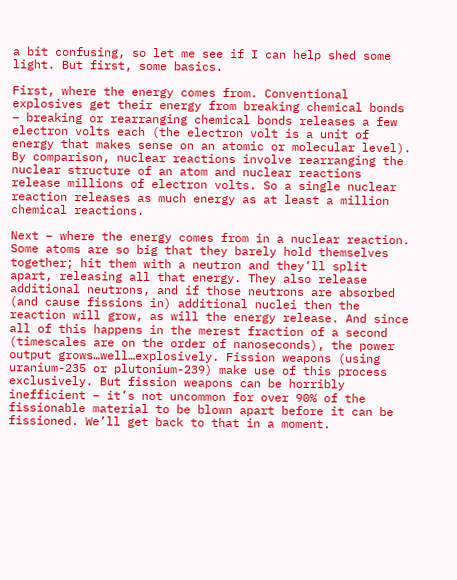a bit confusing, so let me see if I can help shed some light. But first, some basics.

First, where the energy comes from. Conventional explosives get their energy from breaking chemical bonds – breaking or rearranging chemical bonds releases a few electron volts each (the electron volt is a unit of energy that makes sense on an atomic or molecular level). By comparison, nuclear reactions involve rearranging the nuclear structure of an atom and nuclear reactions release millions of electron volts. So a single nuclear reaction releases as much energy as at least a million chemical reactions.

Next – where the energy comes from in a nuclear reaction. Some atoms are so big that they barely hold themselves together; hit them with a neutron and they’ll split apart, releasing all that energy. They also release additional neutrons, and if those neutrons are absorbed (and cause fissions in) additional nuclei then the reaction will grow, as will the energy release. And since all of this happens in the merest fraction of a second (timescales are on the order of nanoseconds), the power output grows…well…explosively. Fission weapons (using uranium-235 or plutonium-239) make use of this process exclusively. But fission weapons can be horribly inefficient – it’s not uncommon for over 90% of the fissionable material to be blown apart before it can be fissioned. We’ll get back to that in a moment.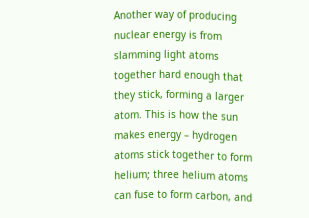Another way of producing nuclear energy is from slamming light atoms together hard enough that they stick, forming a larger atom. This is how the sun makes energy – hydrogen atoms stick together to form helium; three helium atoms can fuse to form carbon, and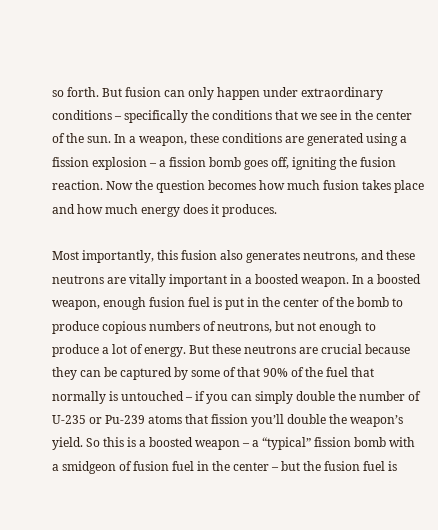so forth. But fusion can only happen under extraordinary conditions – specifically the conditions that we see in the center of the sun. In a weapon, these conditions are generated using a fission explosion – a fission bomb goes off, igniting the fusion reaction. Now the question becomes how much fusion takes place and how much energy does it produces.

Most importantly, this fusion also generates neutrons, and these neutrons are vitally important in a boosted weapon. In a boosted weapon, enough fusion fuel is put in the center of the bomb to produce copious numbers of neutrons, but not enough to produce a lot of energy. But these neutrons are crucial because they can be captured by some of that 90% of the fuel that normally is untouched – if you can simply double the number of U-235 or Pu-239 atoms that fission you’ll double the weapon’s yield. So this is a boosted weapon – a “typical” fission bomb with a smidgeon of fusion fuel in the center – but the fusion fuel is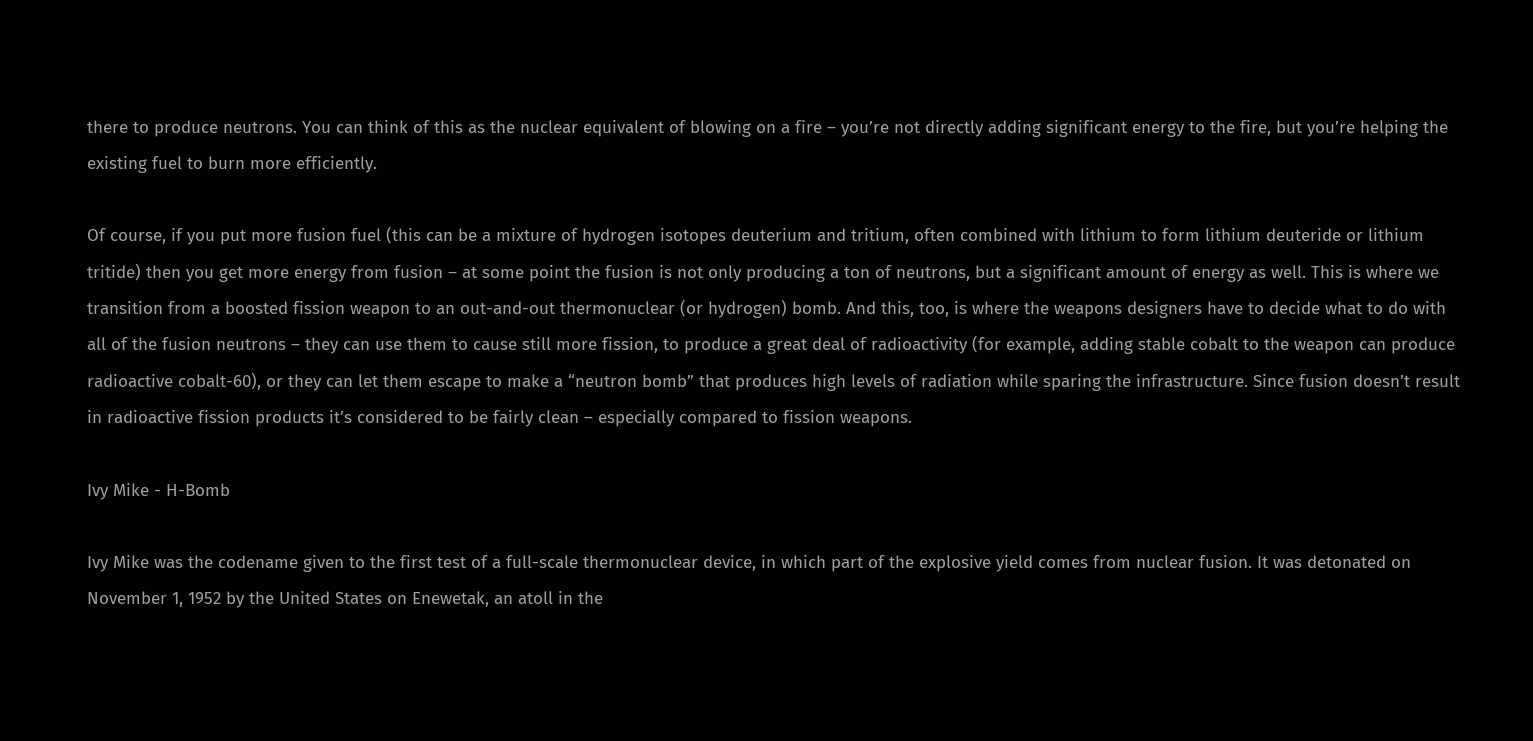there to produce neutrons. You can think of this as the nuclear equivalent of blowing on a fire – you’re not directly adding significant energy to the fire, but you’re helping the existing fuel to burn more efficiently.

Of course, if you put more fusion fuel (this can be a mixture of hydrogen isotopes deuterium and tritium, often combined with lithium to form lithium deuteride or lithium tritide) then you get more energy from fusion – at some point the fusion is not only producing a ton of neutrons, but a significant amount of energy as well. This is where we transition from a boosted fission weapon to an out-and-out thermonuclear (or hydrogen) bomb. And this, too, is where the weapons designers have to decide what to do with all of the fusion neutrons – they can use them to cause still more fission, to produce a great deal of radioactivity (for example, adding stable cobalt to the weapon can produce radioactive cobalt-60), or they can let them escape to make a “neutron bomb” that produces high levels of radiation while sparing the infrastructure. Since fusion doesn’t result in radioactive fission products it’s considered to be fairly clean – especially compared to fission weapons.

Ivy Mike - H-Bomb

Ivy Mike was the codename given to the first test of a full-scale thermonuclear device, in which part of the explosive yield comes from nuclear fusion. It was detonated on November 1, 1952 by the United States on Enewetak, an atoll in the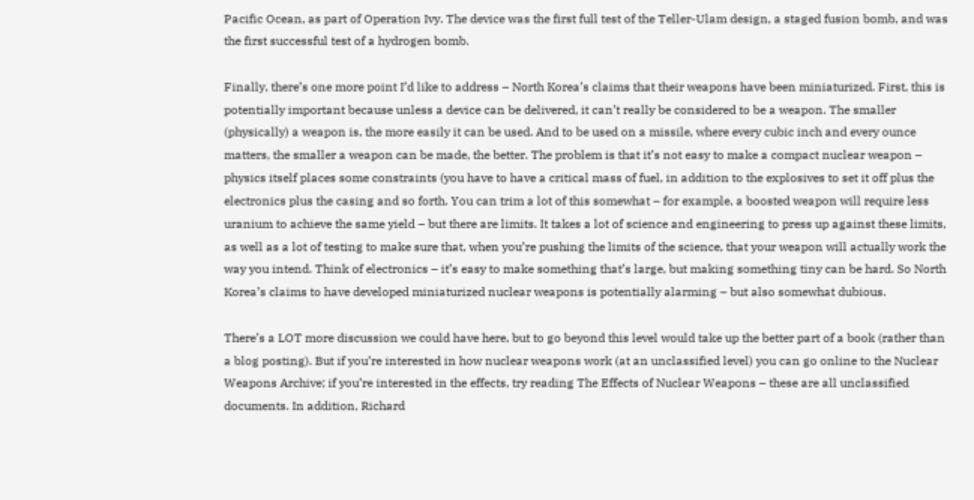Pacific Ocean, as part of Operation Ivy. The device was the first full test of the Teller-Ulam design, a staged fusion bomb, and was the first successful test of a hydrogen bomb.

Finally, there’s one more point I’d like to address – North Korea’s claims that their weapons have been miniaturized. First, this is potentially important because unless a device can be delivered, it can’t really be considered to be a weapon. The smaller (physically) a weapon is, the more easily it can be used. And to be used on a missile, where every cubic inch and every ounce matters, the smaller a weapon can be made, the better. The problem is that it’s not easy to make a compact nuclear weapon – physics itself places some constraints (you have to have a critical mass of fuel, in addition to the explosives to set it off plus the electronics plus the casing and so forth. You can trim a lot of this somewhat – for example, a boosted weapon will require less uranium to achieve the same yield – but there are limits. It takes a lot of science and engineering to press up against these limits, as well as a lot of testing to make sure that, when you’re pushing the limits of the science, that your weapon will actually work the way you intend. Think of electronics – it’s easy to make something that’s large, but making something tiny can be hard. So North Korea’s claims to have developed miniaturized nuclear weapons is potentially alarming – but also somewhat dubious.

There’s a LOT more discussion we could have here, but to go beyond this level would take up the better part of a book (rather than a blog posting). But if you’re interested in how nuclear weapons work (at an unclassified level) you can go online to the Nuclear Weapons Archive; if you’re interested in the effects, try reading The Effects of Nuclear Weapons – these are all unclassified documents. In addition, Richard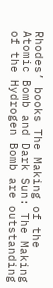Rhodes’ books The Making of the Atomic Bomb and Dark Sun: The Making of the Hydrogen Bomb are outstanding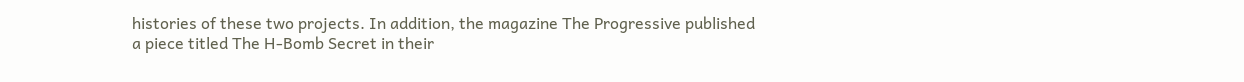histories of these two projects. In addition, the magazine The Progressive published a piece titled The H-Bomb Secret in their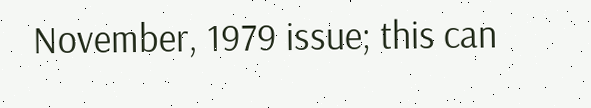November, 1979 issue; this can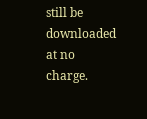still be downloaded at no charge.